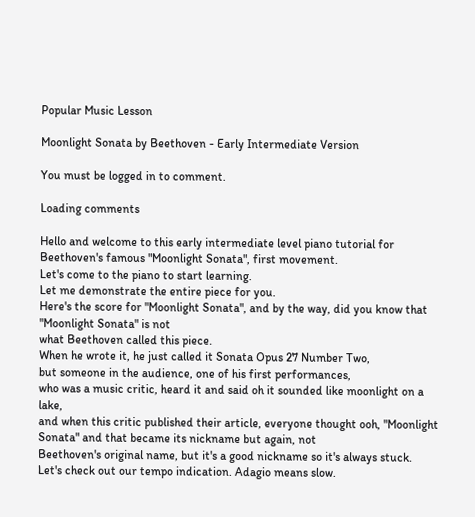Popular Music Lesson

Moonlight Sonata by Beethoven - Early Intermediate Version

You must be logged in to comment.

Loading comments

Hello and welcome to this early intermediate level piano tutorial for Beethoven's famous "Moonlight Sonata", first movement.
Let's come to the piano to start learning.
Let me demonstrate the entire piece for you.
Here's the score for "Moonlight Sonata", and by the way, did you know that "Moonlight Sonata" is not
what Beethoven called this piece.
When he wrote it, he just called it Sonata Opus 27 Number Two,
but someone in the audience, one of his first performances,
who was a music critic, heard it and said oh it sounded like moonlight on a lake,
and when this critic published their article, everyone thought ooh, "Moonlight Sonata" and that became its nickname but again, not
Beethoven's original name, but it's a good nickname so it's always stuck.
Let's check out our tempo indication. Adagio means slow.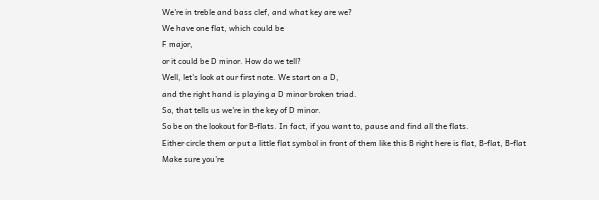We're in treble and bass clef, and what key are we?
We have one flat, which could be
F major,
or it could be D minor. How do we tell?
Well, let's look at our first note. We start on a D,
and the right hand is playing a D minor broken triad.
So, that tells us we're in the key of D minor.
So be on the lookout for B-flats. In fact, if you want to, pause and find all the flats.
Either circle them or put a little flat symbol in front of them like this B right here is flat, B-flat, B-flat
Make sure you're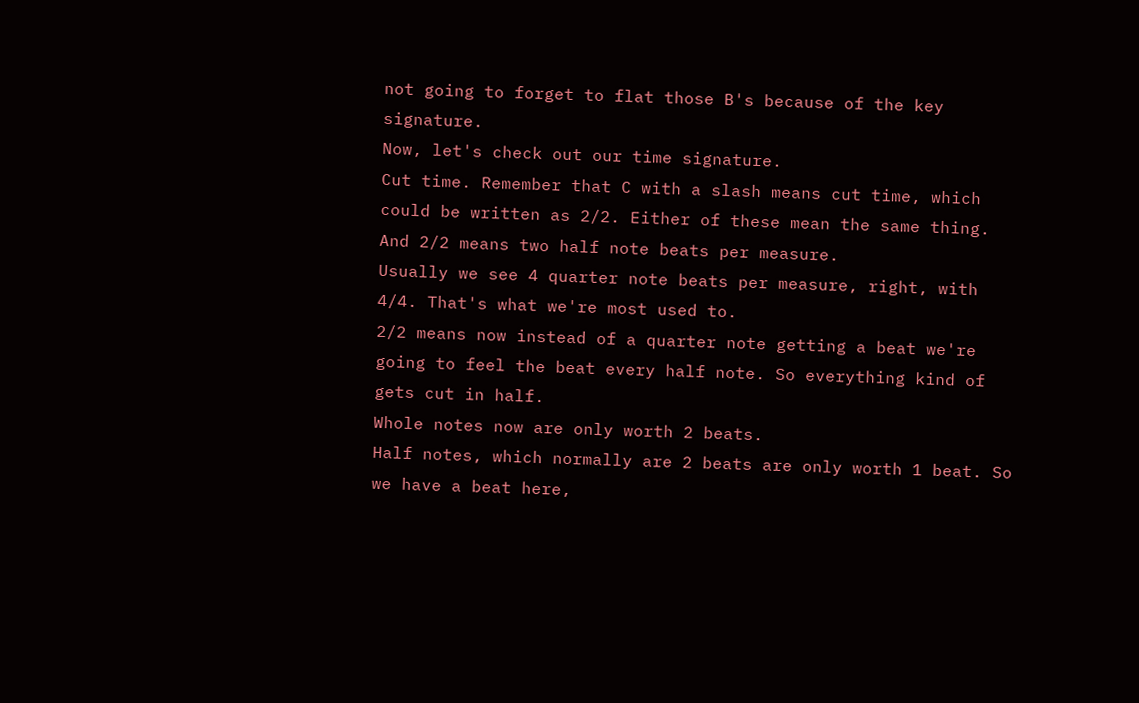not going to forget to flat those B's because of the key signature.
Now, let's check out our time signature.
Cut time. Remember that C with a slash means cut time, which could be written as 2/2. Either of these mean the same thing.
And 2/2 means two half note beats per measure.
Usually we see 4 quarter note beats per measure, right, with 4/4. That's what we're most used to.
2/2 means now instead of a quarter note getting a beat we're going to feel the beat every half note. So everything kind of gets cut in half.
Whole notes now are only worth 2 beats.
Half notes, which normally are 2 beats are only worth 1 beat. So we have a beat here,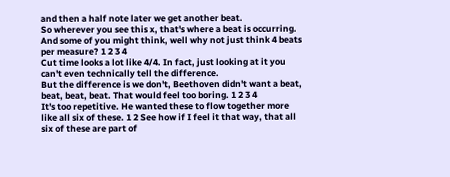and then a half note later we get another beat.
So wherever you see this x, that's where a beat is occurring.
And some of you might think, well why not just think 4 beats per measure? 1 2 3 4
Cut time looks a lot like 4/4. In fact, just looking at it you can't even technically tell the difference.
But the difference is we don't, Beethoven didn't want a beat, beat, beat, beat. That would feel too boring. 1 2 3 4
It's too repetitive. He wanted these to flow together more like all six of these. 1 2 See how if I feel it that way, that all six of these are part of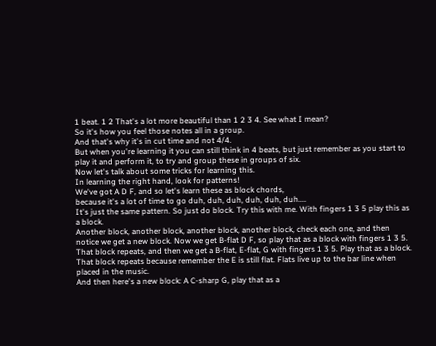1 beat. 1 2 That's a lot more beautiful than 1 2 3 4. See what I mean?
So it's how you feel those notes all in a group.
And that's why it's in cut time and not 4/4.
But when you're learning it you can still think in 4 beats, but just remember as you start to play it and perform it, to try and group these in groups of six.
Now let's talk about some tricks for learning this.
In learning the right hand, look for patterns!
We've got A D F, and so let's learn these as block chords,
because it's a lot of time to go duh, duh, duh, duh, duh, duh....
It's just the same pattern. So just do block. Try this with me. With fingers 1 3 5 play this as a block.
Another block, another block, another block, another block, check each one, and then notice we get a new block. Now we get B-flat D F, so play that as a block with fingers 1 3 5.
That block repeats, and then we get a B-flat, E-flat, G with fingers 1 3 5. Play that as a block. That block repeats because remember the E is still flat. Flats live up to the bar line when placed in the music.
And then here's a new block: A C-sharp G, play that as a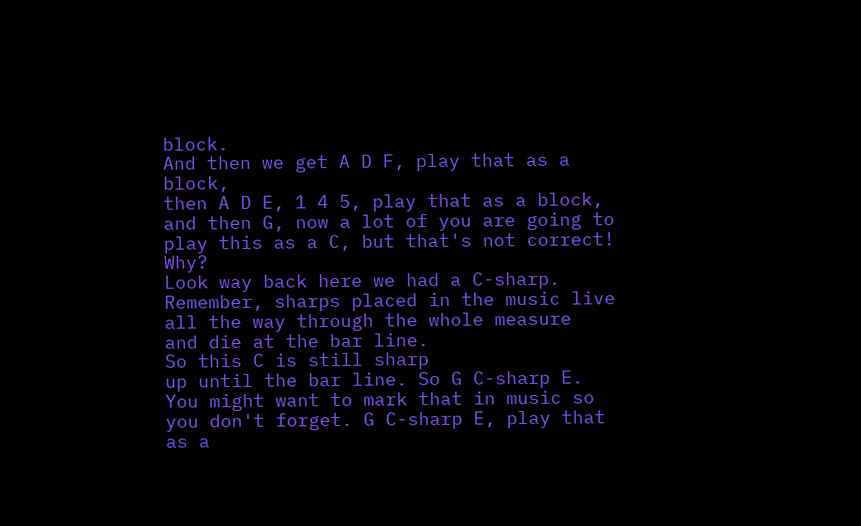block.
And then we get A D F, play that as a block,
then A D E, 1 4 5, play that as a block, and then G, now a lot of you are going to play this as a C, but that's not correct! Why?
Look way back here we had a C-sharp. Remember, sharps placed in the music live all the way through the whole measure
and die at the bar line.
So this C is still sharp
up until the bar line. So G C-sharp E. You might want to mark that in music so you don't forget. G C-sharp E, play that as a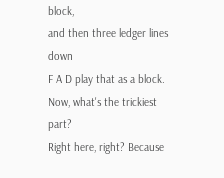block,
and then three ledger lines down
F A D play that as a block.
Now, what's the trickiest part?
Right here, right? Because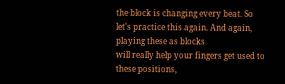the block is changing every beat. So let's practice this again. And again, playing these as blocks
will really help your fingers get used to these positions,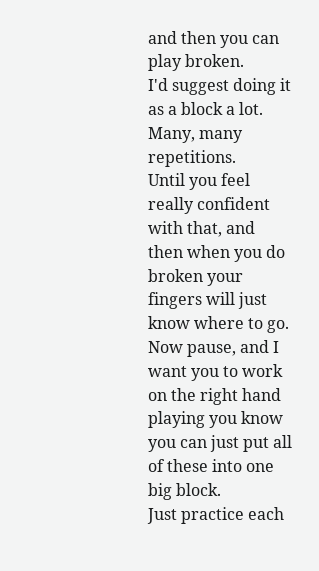and then you can play broken.
I'd suggest doing it as a block a lot. Many, many repetitions.
Until you feel really confident with that, and then when you do broken your fingers will just know where to go.
Now pause, and I want you to work on the right hand
playing you know you can just put all of these into one big block.
Just practice each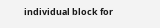individual block for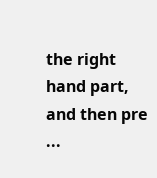the right hand part, and then pre ...